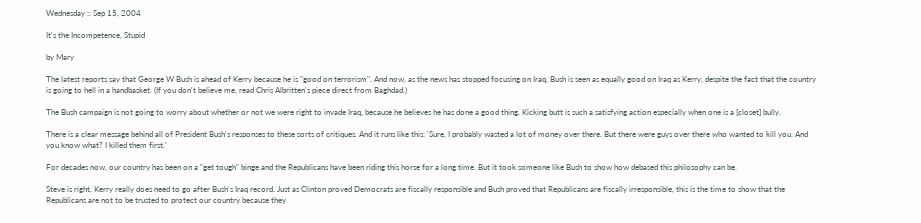Wednesday :: Sep 15, 2004

It's the Incompetence, Stupid

by Mary

The latest reports say that George W Bush is ahead of Kerry because he is "good on terrorism". And now, as the news has stopped focusing on Iraq, Bush is seen as equally good on Iraq as Kerry, despite the fact that the country is going to hell in a handbasket. (If you don't believe me, read Chris Albritten's piece direct from Baghdad.)

The Bush campaign is not going to worry about whether or not we were right to invade Iraq, because he believes he has done a good thing. Kicking butt is such a satisfying action especially when one is a [closet] bully.

There is a clear message behind all of President Bush's responses to these sorts of critiques. And it runs like this: 'Sure, I probably wasted a lot of money over there. But there were guys over there who wanted to kill you. And you know what? I killed them first.'

For decades now, our country has been on a "get tough" binge and the Republicans have been riding this horse for a long time. But it took someone like Bush to show how debased this philosophy can be.

Steve is right, Kerry really does need to go after Bush's Iraq record. Just as Clinton proved Democrats are fiscally responsible and Bush proved that Republicans are fiscally irresponsible, this is the time to show that the Republicans are not to be trusted to protect our country because they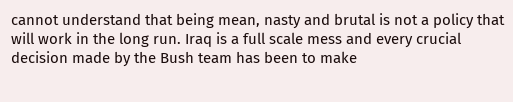cannot understand that being mean, nasty and brutal is not a policy that will work in the long run. Iraq is a full scale mess and every crucial decision made by the Bush team has been to make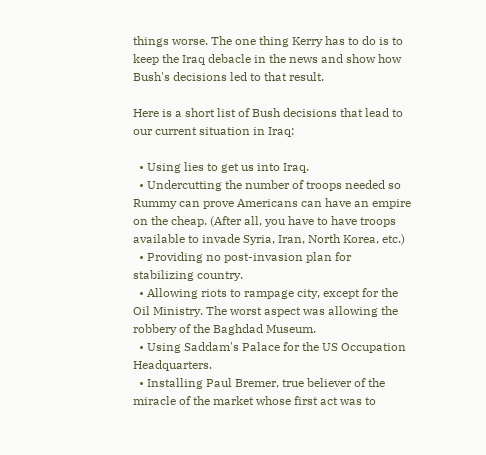things worse. The one thing Kerry has to do is to keep the Iraq debacle in the news and show how Bush's decisions led to that result.

Here is a short list of Bush decisions that lead to our current situation in Iraq:

  • Using lies to get us into Iraq.
  • Undercutting the number of troops needed so Rummy can prove Americans can have an empire on the cheap. (After all, you have to have troops available to invade Syria, Iran, North Korea, etc.)
  • Providing no post-invasion plan for stabilizing country.
  • Allowing riots to rampage city, except for the Oil Ministry. The worst aspect was allowing the robbery of the Baghdad Museum.
  • Using Saddam's Palace for the US Occupation Headquarters.
  • Installing Paul Bremer, true believer of the miracle of the market whose first act was to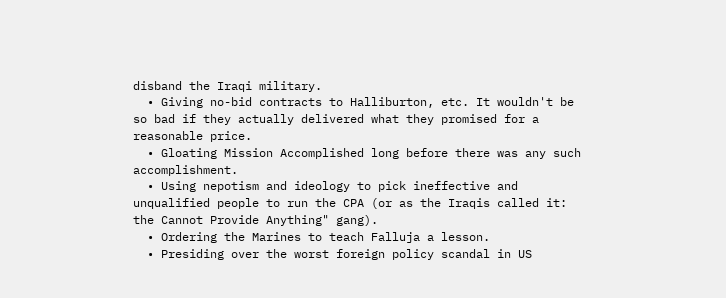disband the Iraqi military.
  • Giving no-bid contracts to Halliburton, etc. It wouldn't be so bad if they actually delivered what they promised for a reasonable price.
  • Gloating Mission Accomplished long before there was any such accomplishment.
  • Using nepotism and ideology to pick ineffective and unqualified people to run the CPA (or as the Iraqis called it: the Cannot Provide Anything" gang).
  • Ordering the Marines to teach Falluja a lesson.
  • Presiding over the worst foreign policy scandal in US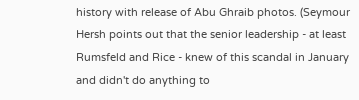history with release of Abu Ghraib photos. (Seymour Hersh points out that the senior leadership - at least Rumsfeld and Rice - knew of this scandal in January and didn't do anything to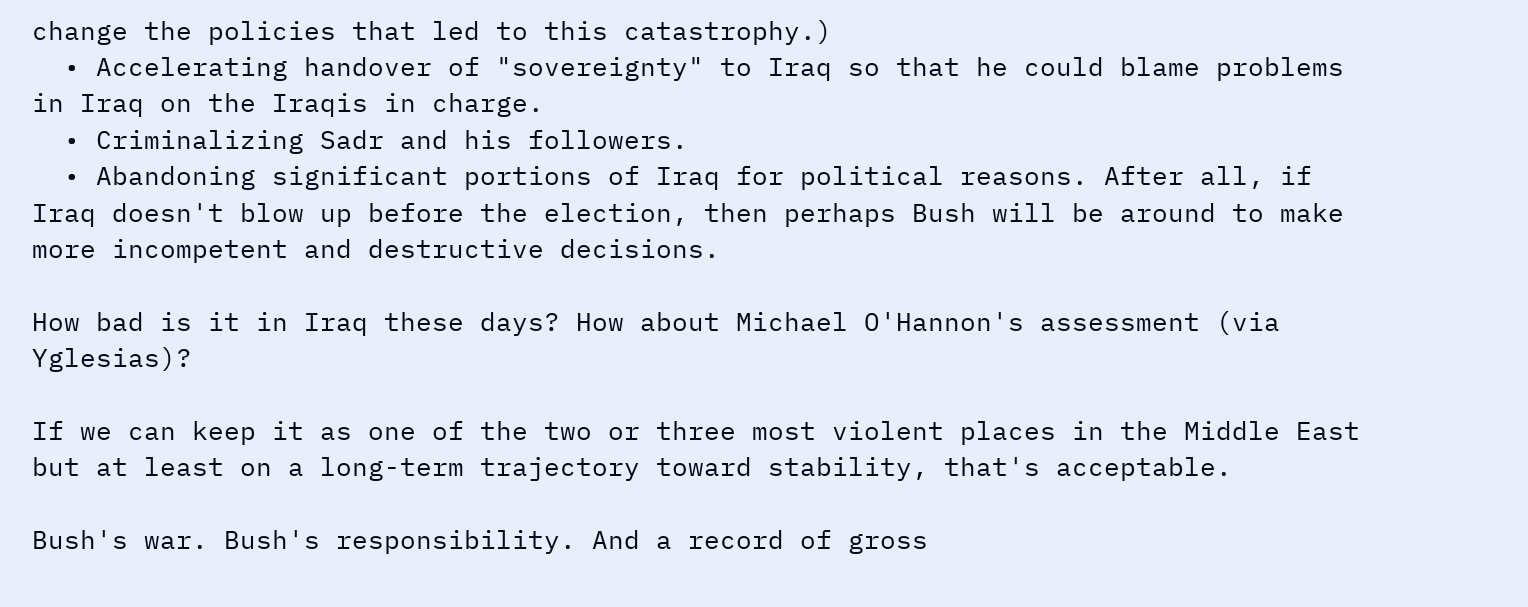change the policies that led to this catastrophy.)
  • Accelerating handover of "sovereignty" to Iraq so that he could blame problems in Iraq on the Iraqis in charge.
  • Criminalizing Sadr and his followers.
  • Abandoning significant portions of Iraq for political reasons. After all, if Iraq doesn't blow up before the election, then perhaps Bush will be around to make more incompetent and destructive decisions.

How bad is it in Iraq these days? How about Michael O'Hannon's assessment (via Yglesias)?

If we can keep it as one of the two or three most violent places in the Middle East but at least on a long-term trajectory toward stability, that's acceptable.

Bush's war. Bush's responsibility. And a record of gross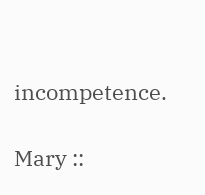incompetence.

Mary ::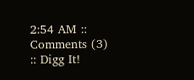2:54 AM :: Comments (3) :: Digg It!